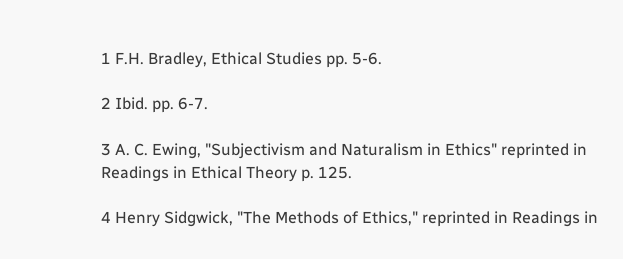1 F.H. Bradley, Ethical Studies pp. 5-6.

2 Ibid. pp. 6-7.

3 A. C. Ewing, "Subjectivism and Naturalism in Ethics" reprinted in Readings in Ethical Theory p. 125.

4 Henry Sidgwick, "The Methods of Ethics," reprinted in Readings in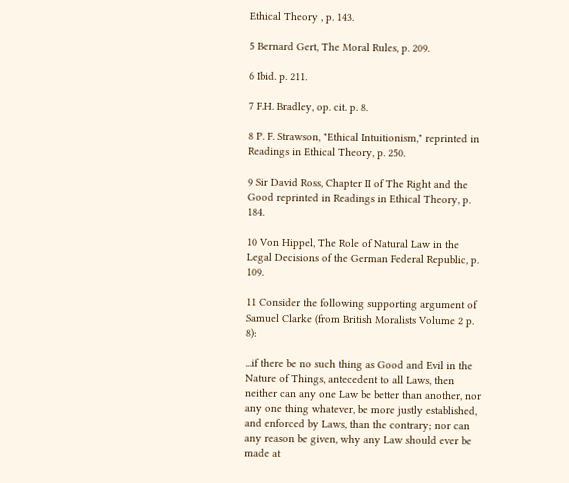Ethical Theory , p. 143.

5 Bernard Gert, The Moral Rules, p. 209.

6 Ibid. p. 211.

7 F.H. Bradley, op. cit. p. 8.

8 P. F. Strawson, "Ethical Intuitionism," reprinted in Readings in Ethical Theory, p. 250.

9 Sir David Ross, Chapter II of The Right and the Good reprinted in Readings in Ethical Theory, p. 184.

10 Von Hippel, The Role of Natural Law in the Legal Decisions of the German Federal Republic, p. 109.

11 Consider the following supporting argument of Samuel Clarke (from British Moralists Volume 2 p. 8):

...if there be no such thing as Good and Evil in the Nature of Things, antecedent to all Laws, then neither can any one Law be better than another, nor any one thing whatever, be more justly established, and enforced by Laws, than the contrary; nor can any reason be given, why any Law should ever be made at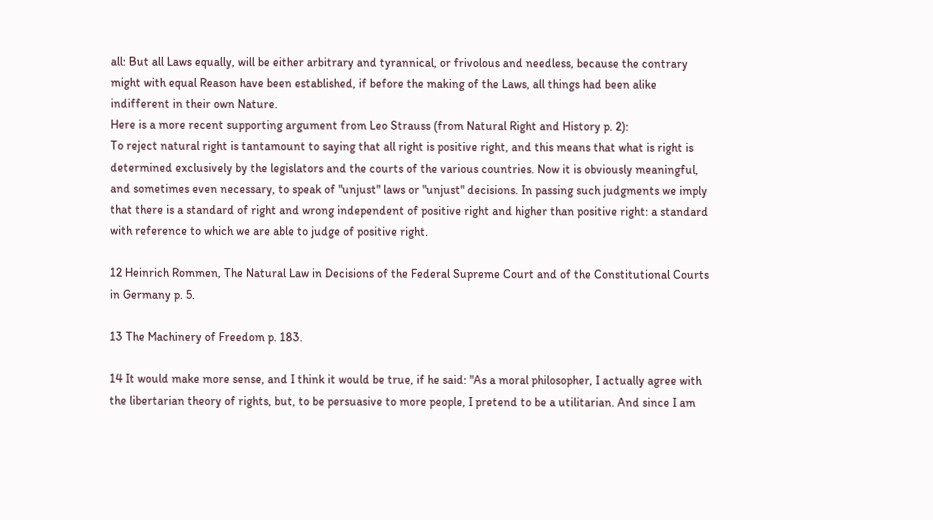all: But all Laws equally, will be either arbitrary and tyrannical, or frivolous and needless, because the contrary might with equal Reason have been established, if before the making of the Laws, all things had been alike indifferent in their own Nature.
Here is a more recent supporting argument from Leo Strauss (from Natural Right and History p. 2):
To reject natural right is tantamount to saying that all right is positive right, and this means that what is right is determined exclusively by the legislators and the courts of the various countries. Now it is obviously meaningful, and sometimes even necessary, to speak of "unjust" laws or "unjust" decisions. In passing such judgments we imply that there is a standard of right and wrong independent of positive right and higher than positive right: a standard with reference to which we are able to judge of positive right.

12 Heinrich Rommen, The Natural Law in Decisions of the Federal Supreme Court and of the Constitutional Courts in Germany p. 5.

13 The Machinery of Freedom p. 183.

14 It would make more sense, and I think it would be true, if he said: "As a moral philosopher, I actually agree with the libertarian theory of rights, but, to be persuasive to more people, I pretend to be a utilitarian. And since I am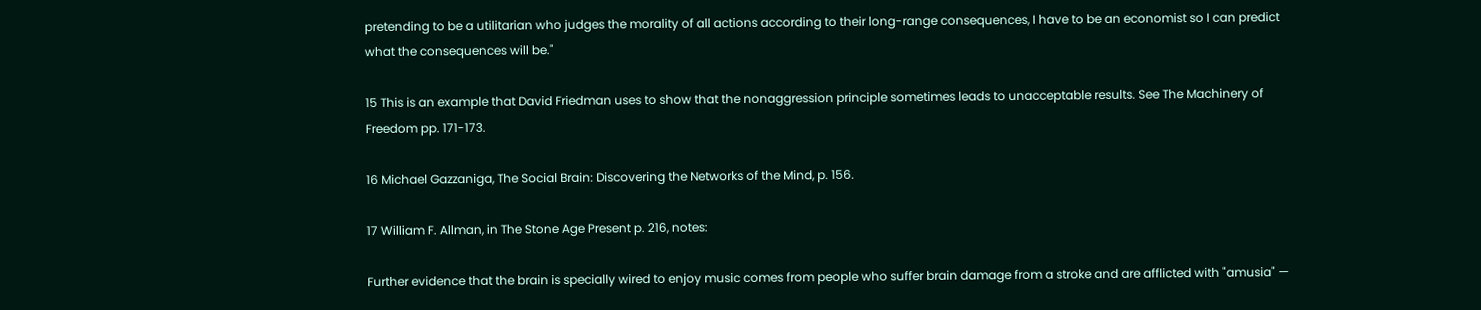pretending to be a utilitarian who judges the morality of all actions according to their long-range consequences, I have to be an economist so I can predict what the consequences will be."

15 This is an example that David Friedman uses to show that the nonaggression principle sometimes leads to unacceptable results. See The Machinery of Freedom pp. 171-173.

16 Michael Gazzaniga, The Social Brain: Discovering the Networks of the Mind, p. 156.

17 William F. Allman, in The Stone Age Present p. 216, notes:

Further evidence that the brain is specially wired to enjoy music comes from people who suffer brain damage from a stroke and are afflicted with "amusia" —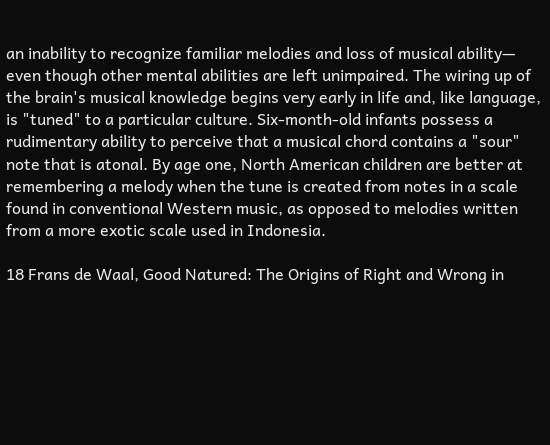an inability to recognize familiar melodies and loss of musical ability— even though other mental abilities are left unimpaired. The wiring up of the brain's musical knowledge begins very early in life and, like language, is "tuned" to a particular culture. Six-month-old infants possess a rudimentary ability to perceive that a musical chord contains a "sour" note that is atonal. By age one, North American children are better at remembering a melody when the tune is created from notes in a scale found in conventional Western music, as opposed to melodies written from a more exotic scale used in Indonesia.

18 Frans de Waal, Good Natured: The Origins of Right and Wrong in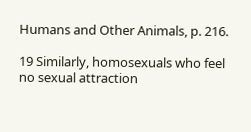Humans and Other Animals, p. 216.

19 Similarly, homosexuals who feel no sexual attraction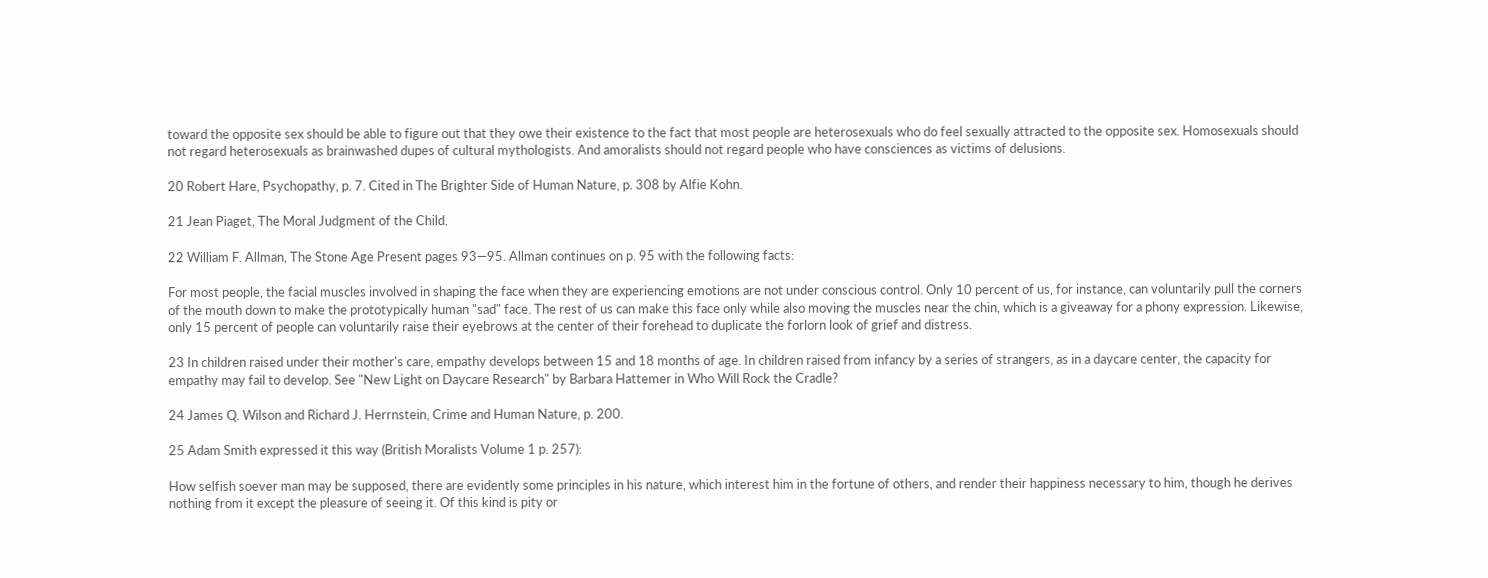toward the opposite sex should be able to figure out that they owe their existence to the fact that most people are heterosexuals who do feel sexually attracted to the opposite sex. Homosexuals should not regard heterosexuals as brainwashed dupes of cultural mythologists. And amoralists should not regard people who have consciences as victims of delusions.

20 Robert Hare, Psychopathy, p. 7. Cited in The Brighter Side of Human Nature, p. 308 by Alfie Kohn.

21 Jean Piaget, The Moral Judgment of the Child.

22 William F. Allman, The Stone Age Present pages 93—95. Allman continues on p. 95 with the following facts:

For most people, the facial muscles involved in shaping the face when they are experiencing emotions are not under conscious control. Only 10 percent of us, for instance, can voluntarily pull the corners of the mouth down to make the prototypically human "sad" face. The rest of us can make this face only while also moving the muscles near the chin, which is a giveaway for a phony expression. Likewise, only 15 percent of people can voluntarily raise their eyebrows at the center of their forehead to duplicate the forlorn look of grief and distress.

23 In children raised under their mother's care, empathy develops between 15 and 18 months of age. In children raised from infancy by a series of strangers, as in a daycare center, the capacity for empathy may fail to develop. See "New Light on Daycare Research" by Barbara Hattemer in Who Will Rock the Cradle?

24 James Q. Wilson and Richard J. Herrnstein, Crime and Human Nature, p. 200.

25 Adam Smith expressed it this way (British Moralists Volume 1 p. 257):

How selfish soever man may be supposed, there are evidently some principles in his nature, which interest him in the fortune of others, and render their happiness necessary to him, though he derives nothing from it except the pleasure of seeing it. Of this kind is pity or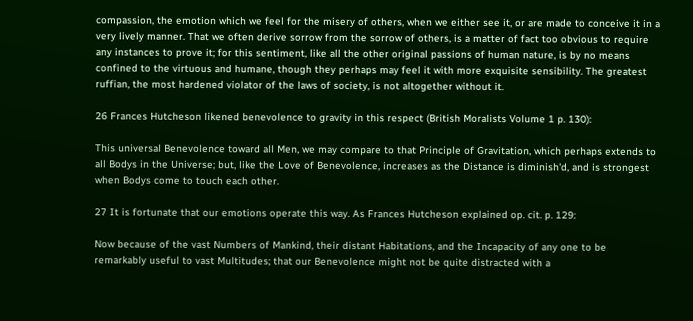compassion, the emotion which we feel for the misery of others, when we either see it, or are made to conceive it in a very lively manner. That we often derive sorrow from the sorrow of others, is a matter of fact too obvious to require any instances to prove it; for this sentiment, like all the other original passions of human nature, is by no means confined to the virtuous and humane, though they perhaps may feel it with more exquisite sensibility. The greatest ruffian, the most hardened violator of the laws of society, is not altogether without it.

26 Frances Hutcheson likened benevolence to gravity in this respect (British Moralists Volume 1 p. 130):

This universal Benevolence toward all Men, we may compare to that Principle of Gravitation, which perhaps extends to all Bodys in the Universe; but, like the Love of Benevolence, increases as the Distance is diminish'd, and is strongest when Bodys come to touch each other.

27 It is fortunate that our emotions operate this way. As Frances Hutcheson explained op. cit. p. 129:

Now because of the vast Numbers of Mankind, their distant Habitations, and the Incapacity of any one to be remarkably useful to vast Multitudes; that our Benevolence might not be quite distracted with a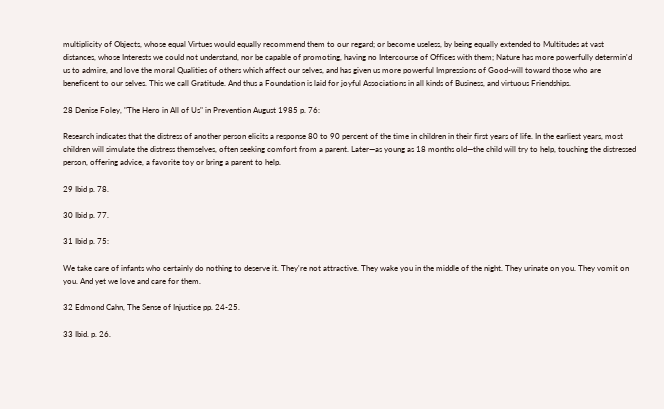multiplicity of Objects, whose equal Virtues would equally recommend them to our regard; or become useless, by being equally extended to Multitudes at vast distances, whose Interests we could not understand, nor be capable of promoting, having no Intercourse of Offices with them; Nature has more powerfully determin'd us to admire, and love the moral Qualities of others which affect our selves, and has given us more powerful Impressions of Good-will toward those who are beneficent to our selves. This we call Gratitude. And thus a Foundation is laid for joyful Associations in all kinds of Business, and virtuous Friendships.

28 Denise Foley, "The Hero in All of Us" in Prevention August 1985 p. 76:

Research indicates that the distress of another person elicits a response 80 to 90 percent of the time in children in their first years of life. In the earliest years, most children will simulate the distress themselves, often seeking comfort from a parent. Later—as young as 18 months old—the child will try to help, touching the distressed person, offering advice, a favorite toy or bring a parent to help.

29 Ibid p. 78.

30 Ibid p. 77.

31 Ibid p. 75:

We take care of infants who certainly do nothing to deserve it. They're not attractive. They wake you in the middle of the night. They urinate on you. They vomit on you. And yet we love and care for them.

32 Edmond Cahn, The Sense of Injustice pp. 24-25.

33 Ibid. p. 26.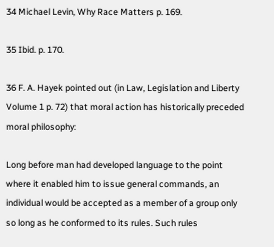34 Michael Levin, Why Race Matters p. 169.

35 Ibid. p. 170.

36 F. A. Hayek pointed out (in Law, Legislation and Liberty Volume 1 p. 72) that moral action has historically preceded moral philosophy:

Long before man had developed language to the point where it enabled him to issue general commands, an individual would be accepted as a member of a group only so long as he conformed to its rules. Such rules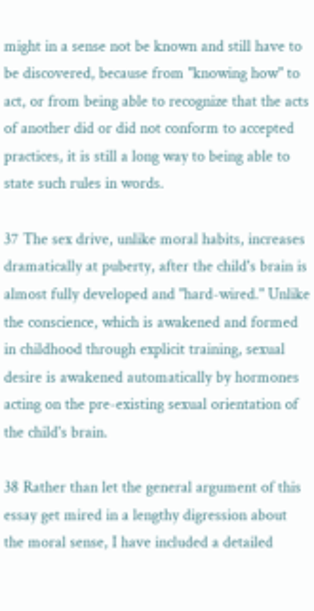might in a sense not be known and still have to be discovered, because from "knowing how" to act, or from being able to recognize that the acts of another did or did not conform to accepted practices, it is still a long way to being able to state such rules in words.

37 The sex drive, unlike moral habits, increases dramatically at puberty, after the child's brain is almost fully developed and "hard-wired." Unlike the conscience, which is awakened and formed in childhood through explicit training, sexual desire is awakened automatically by hormones acting on the pre-existing sexual orientation of the child's brain.

38 Rather than let the general argument of this essay get mired in a lengthy digression about the moral sense, I have included a detailed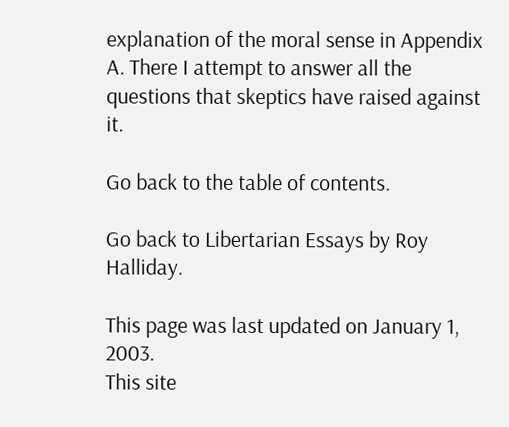explanation of the moral sense in Appendix A. There I attempt to answer all the questions that skeptics have raised against it.

Go back to the table of contents.

Go back to Libertarian Essays by Roy Halliday.

This page was last updated on January 1, 2003.
This site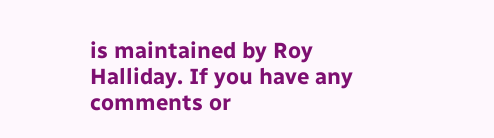is maintained by Roy Halliday. If you have any comments or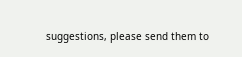suggestions, please send them to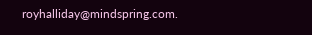royhalliday@mindspring.com.